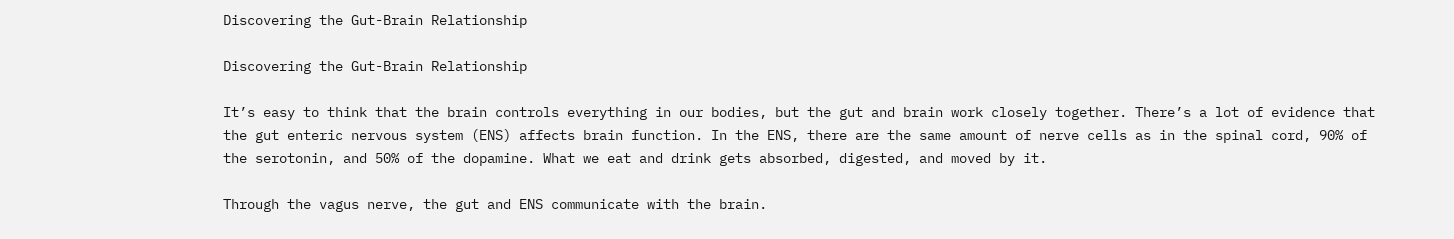Discovering the Gut-Brain Relationship

Discovering the Gut-Brain Relationship

It’s easy to think that the brain controls everything in our bodies, but the gut and brain work closely together. There’s a lot of evidence that the gut enteric nervous system (ENS) affects brain function. In the ENS, there are the same amount of nerve cells as in the spinal cord, 90% of the serotonin, and 50% of the dopamine. What we eat and drink gets absorbed, digested, and moved by it.

Through the vagus nerve, the gut and ENS communicate with the brain.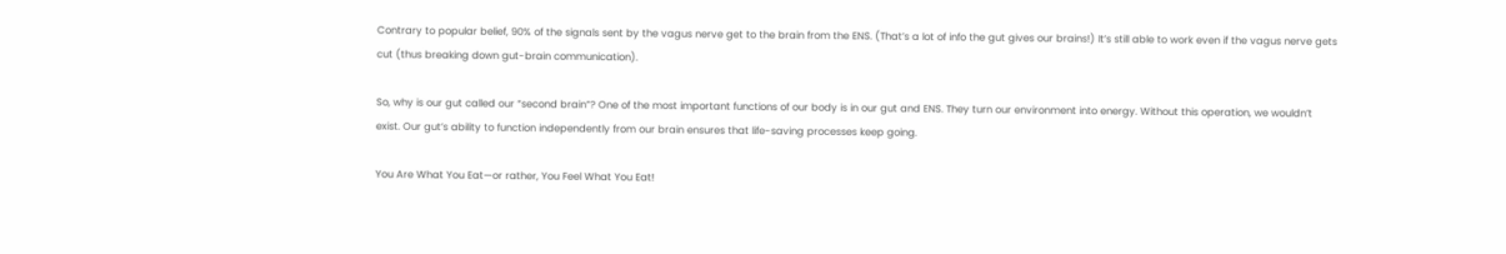Contrary to popular belief, 90% of the signals sent by the vagus nerve get to the brain from the ENS. (That’s a lot of info the gut gives our brains!) It’s still able to work even if the vagus nerve gets cut (thus breaking down gut-brain communication).

So, why is our gut called our “second brain”? One of the most important functions of our body is in our gut and ENS. They turn our environment into energy. Without this operation, we wouldn’t exist. Our gut’s ability to function independently from our brain ensures that life-saving processes keep going.

You Are What You Eat—or rather, You Feel What You Eat!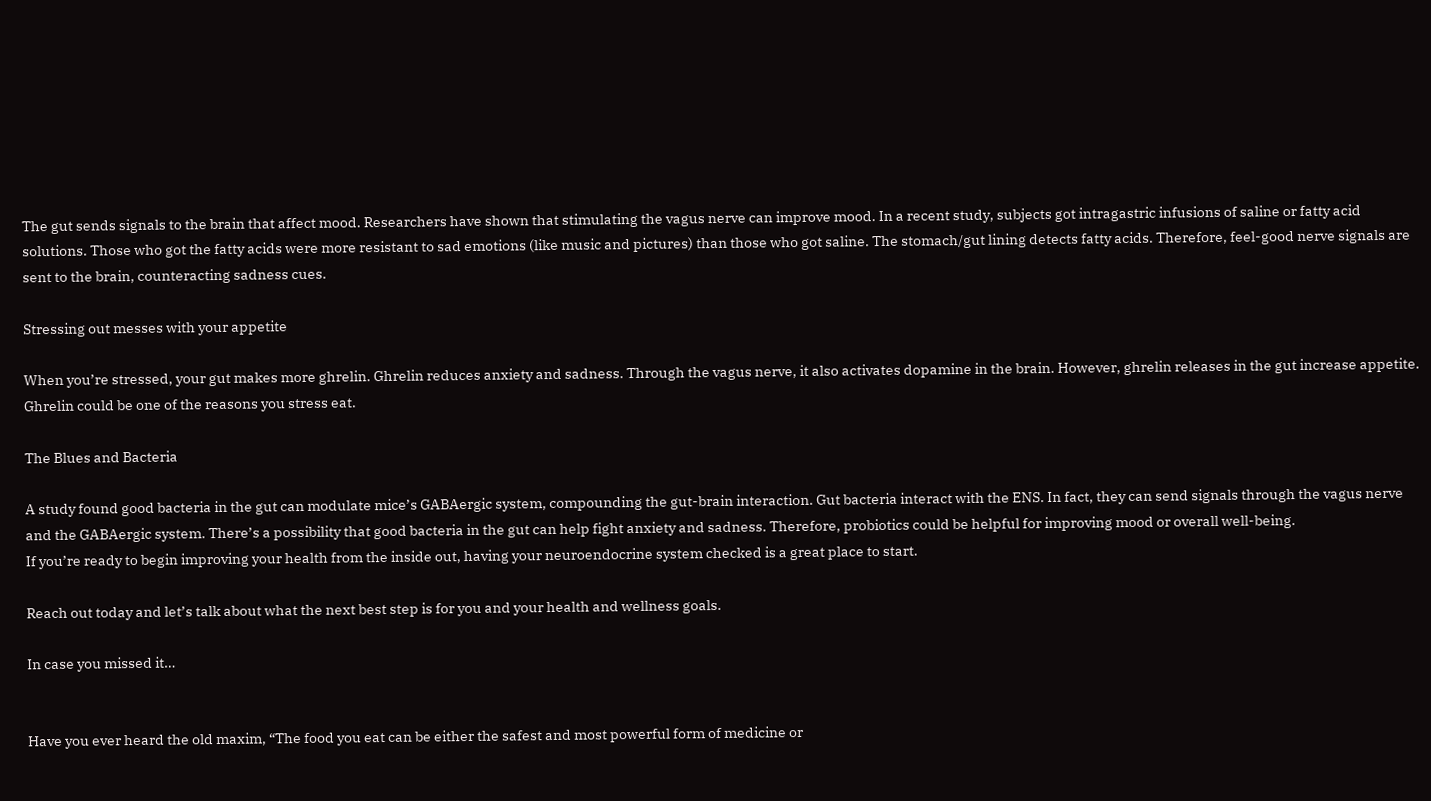The gut sends signals to the brain that affect mood. Researchers have shown that stimulating the vagus nerve can improve mood. In a recent study, subjects got intragastric infusions of saline or fatty acid solutions. Those who got the fatty acids were more resistant to sad emotions (like music and pictures) than those who got saline. The stomach/gut lining detects fatty acids. Therefore, feel-good nerve signals are sent to the brain, counteracting sadness cues.

Stressing out messes with your appetite

When you’re stressed, your gut makes more ghrelin. Ghrelin reduces anxiety and sadness. Through the vagus nerve, it also activates dopamine in the brain. However, ghrelin releases in the gut increase appetite. Ghrelin could be one of the reasons you stress eat.

The Blues and Bacteria

A study found good bacteria in the gut can modulate mice’s GABAergic system, compounding the gut-brain interaction. Gut bacteria interact with the ENS. In fact, they can send signals through the vagus nerve and the GABAergic system. There’s a possibility that good bacteria in the gut can help fight anxiety and sadness. Therefore, probiotics could be helpful for improving mood or overall well-being.
If you’re ready to begin improving your health from the inside out, having your neuroendocrine system checked is a great place to start.

Reach out today and let’s talk about what the next best step is for you and your health and wellness goals.

In case you missed it…


Have you ever heard the old maxim, “The food you eat can be either the safest and most powerful form of medicine or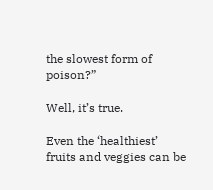the slowest form of poison?”

Well, it’s true.

Even the ‘healthiest’ fruits and veggies can be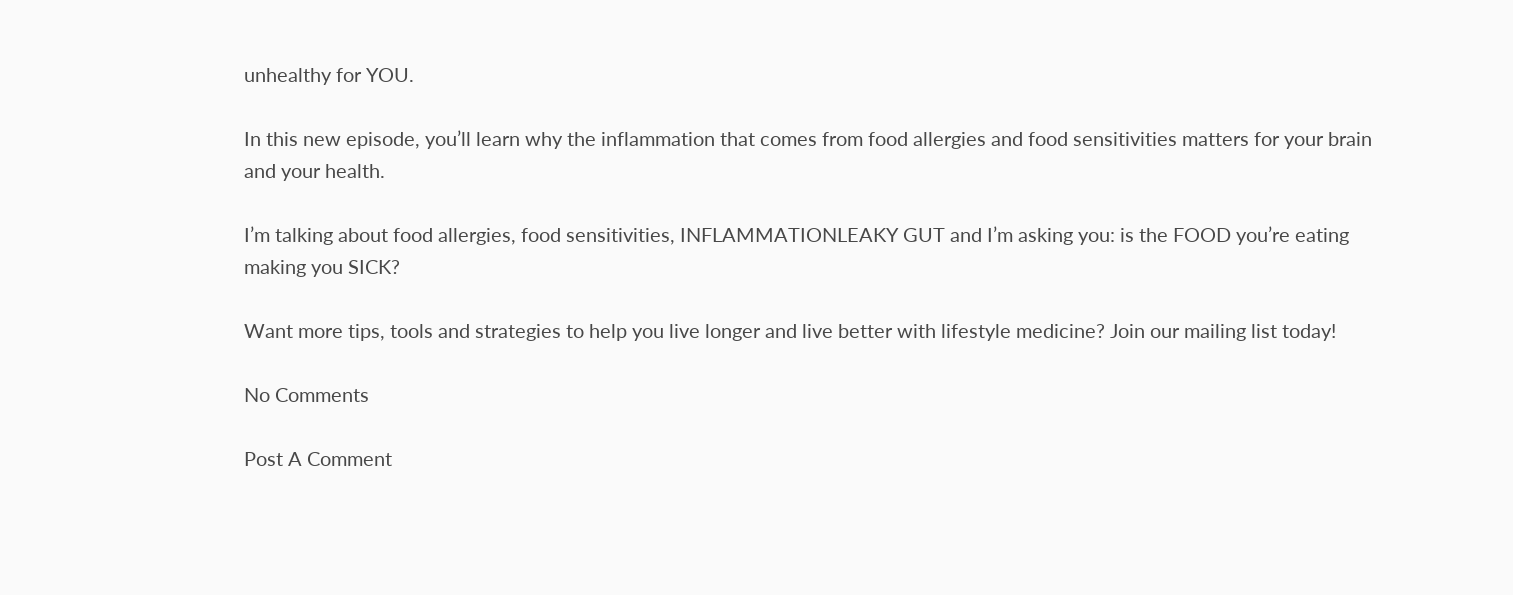unhealthy for YOU.

In this new episode, you’ll learn why the inflammation that comes from food allergies and food sensitivities matters for your brain and your health.

I’m talking about food allergies, food sensitivities, INFLAMMATIONLEAKY GUT and I’m asking you: is the FOOD you’re eating making you SICK?

Want more tips, tools and strategies to help you live longer and live better with lifestyle medicine? Join our mailing list today!

No Comments

Post A Comment